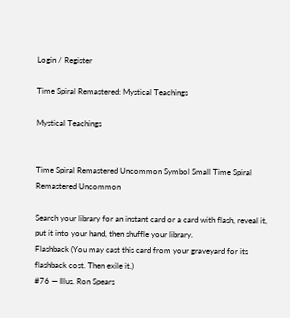Login / Register

Time Spiral Remastered: Mystical Teachings

Mystical Teachings


Time Spiral Remastered Uncommon Symbol Small Time Spiral Remastered Uncommon

Search your library for an instant card or a card with flash, reveal it, put it into your hand, then shuffle your library.
Flashback (You may cast this card from your graveyard for its flashback cost. Then exile it.)
#76 — Illus. Ron Spears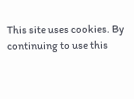This site uses cookies. By continuing to use this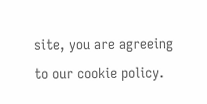site, you are agreeing to our cookie policy.